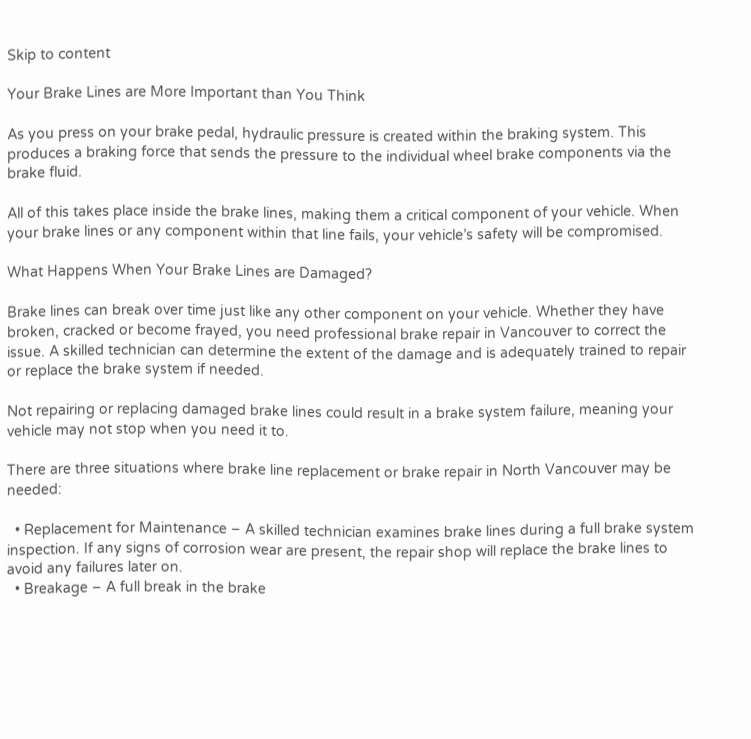Skip to content

Your Brake Lines are More Important than You Think

As you press on your brake pedal, hydraulic pressure is created within the braking system. This produces a braking force that sends the pressure to the individual wheel brake components via the brake fluid.

All of this takes place inside the brake lines, making them a critical component of your vehicle. When your brake lines or any component within that line fails, your vehicle’s safety will be compromised.

What Happens When Your Brake Lines are Damaged?

Brake lines can break over time just like any other component on your vehicle. Whether they have broken, cracked or become frayed, you need professional brake repair in Vancouver to correct the issue. A skilled technician can determine the extent of the damage and is adequately trained to repair or replace the brake system if needed.

Not repairing or replacing damaged brake lines could result in a brake system failure, meaning your vehicle may not stop when you need it to.

There are three situations where brake line replacement or brake repair in North Vancouver may be needed:

  • Replacement for Maintenance – A skilled technician examines brake lines during a full brake system inspection. If any signs of corrosion wear are present, the repair shop will replace the brake lines to avoid any failures later on.
  • Breakage – A full break in the brake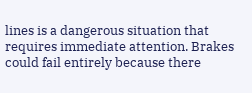lines is a dangerous situation that requires immediate attention. Brakes could fail entirely because there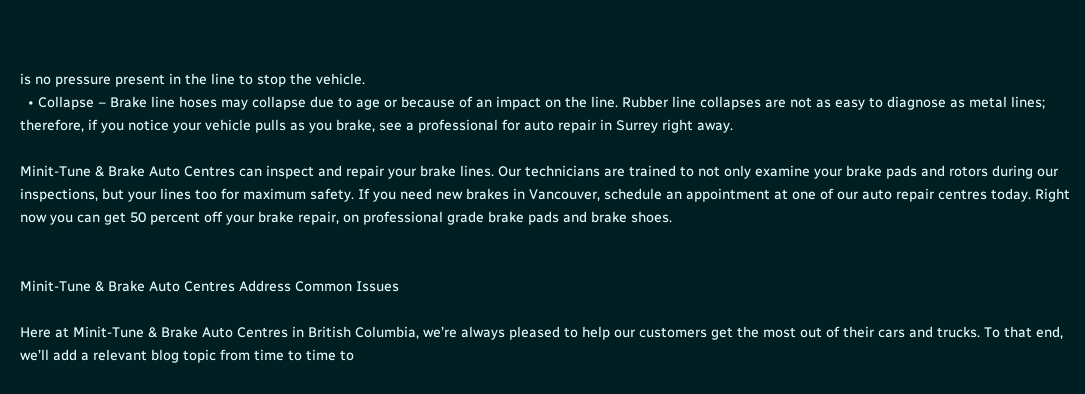is no pressure present in the line to stop the vehicle.
  • Collapse – Brake line hoses may collapse due to age or because of an impact on the line. Rubber line collapses are not as easy to diagnose as metal lines; therefore, if you notice your vehicle pulls as you brake, see a professional for auto repair in Surrey right away.

Minit-Tune & Brake Auto Centres can inspect and repair your brake lines. Our technicians are trained to not only examine your brake pads and rotors during our inspections, but your lines too for maximum safety. If you need new brakes in Vancouver, schedule an appointment at one of our auto repair centres today. Right now you can get 50 percent off your brake repair, on professional grade brake pads and brake shoes.


Minit-Tune & Brake Auto Centres Address Common Issues

Here at Minit-Tune & Brake Auto Centres in British Columbia, we’re always pleased to help our customers get the most out of their cars and trucks. To that end, we’ll add a relevant blog topic from time to time to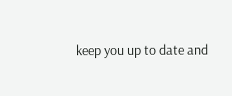keep you up to date and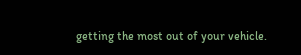getting the most out of your vehicle.